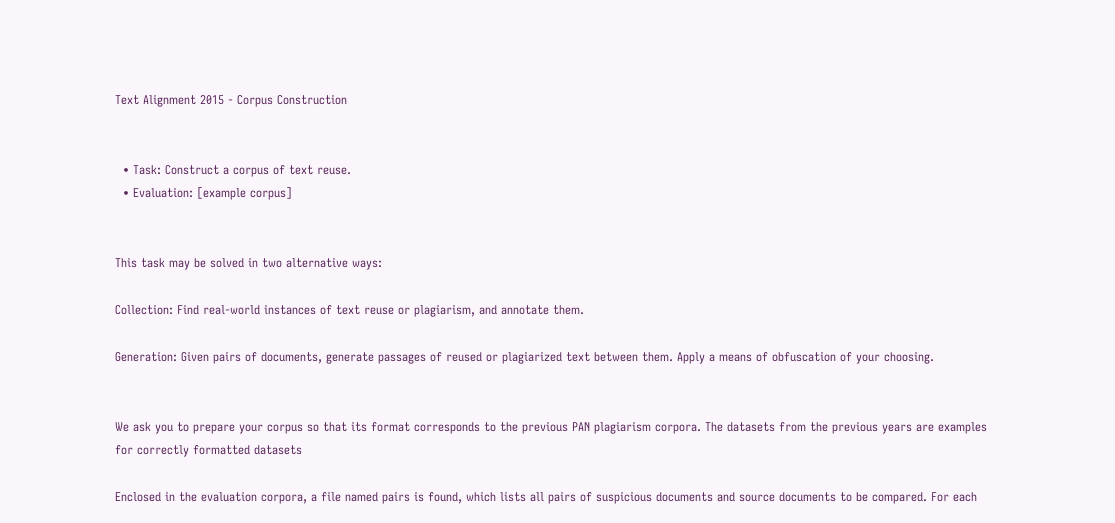Text Alignment 2015 - Corpus Construction


  • Task: Construct a corpus of text reuse.
  • Evaluation: [example corpus]


This task may be solved in two alternative ways:

Collection: Find real-world instances of text reuse or plagiarism, and annotate them.

Generation: Given pairs of documents, generate passages of reused or plagiarized text between them. Apply a means of obfuscation of your choosing.


We ask you to prepare your corpus so that its format corresponds to the previous PAN plagiarism corpora. The datasets from the previous years are examples for correctly formatted datasets

Enclosed in the evaluation corpora, a file named pairs is found, which lists all pairs of suspicious documents and source documents to be compared. For each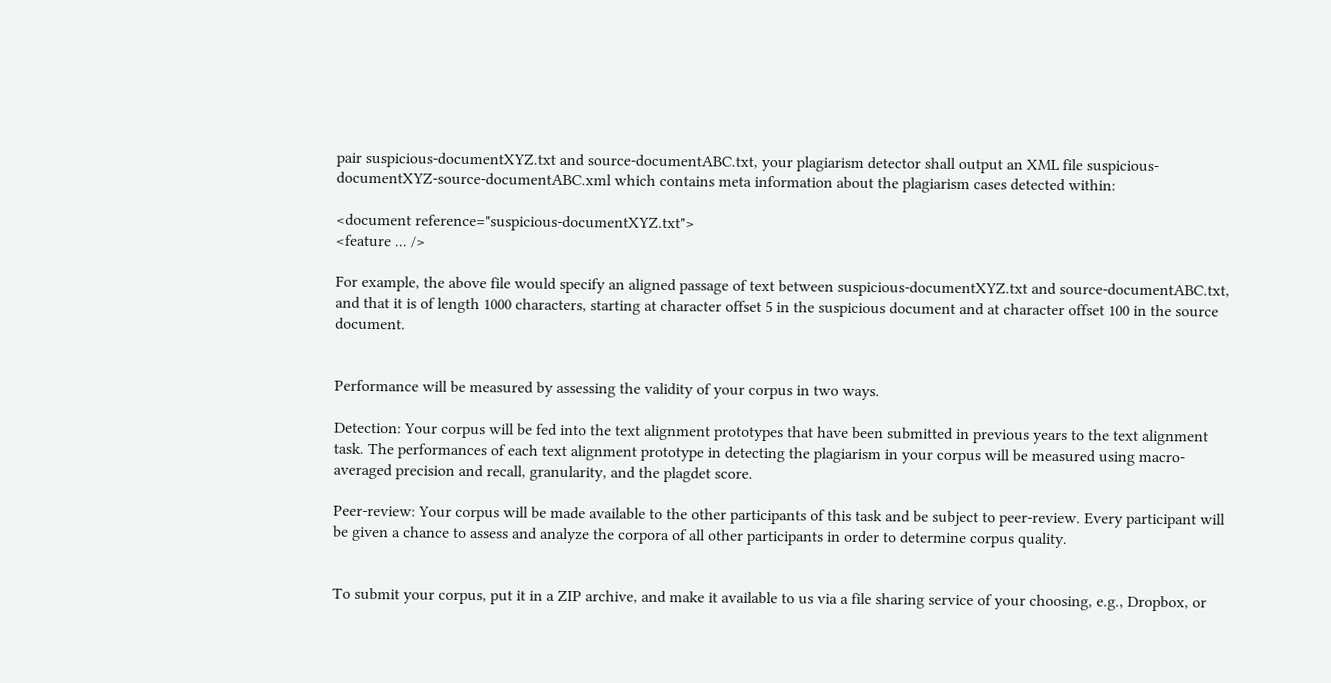pair suspicious-documentXYZ.txt and source-documentABC.txt, your plagiarism detector shall output an XML file suspicious-documentXYZ-source-documentABC.xml which contains meta information about the plagiarism cases detected within:

<document reference="suspicious-documentXYZ.txt">
<feature ... />

For example, the above file would specify an aligned passage of text between suspicious-documentXYZ.txt and source-documentABC.txt, and that it is of length 1000 characters, starting at character offset 5 in the suspicious document and at character offset 100 in the source document.


Performance will be measured by assessing the validity of your corpus in two ways.

Detection: Your corpus will be fed into the text alignment prototypes that have been submitted in previous years to the text alignment task. The performances of each text alignment prototype in detecting the plagiarism in your corpus will be measured using macro-averaged precision and recall, granularity, and the plagdet score.

Peer-review: Your corpus will be made available to the other participants of this task and be subject to peer-review. Every participant will be given a chance to assess and analyze the corpora of all other participants in order to determine corpus quality.


To submit your corpus, put it in a ZIP archive, and make it available to us via a file sharing service of your choosing, e.g., Dropbox, or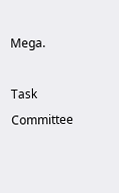Mega.

Task Committee